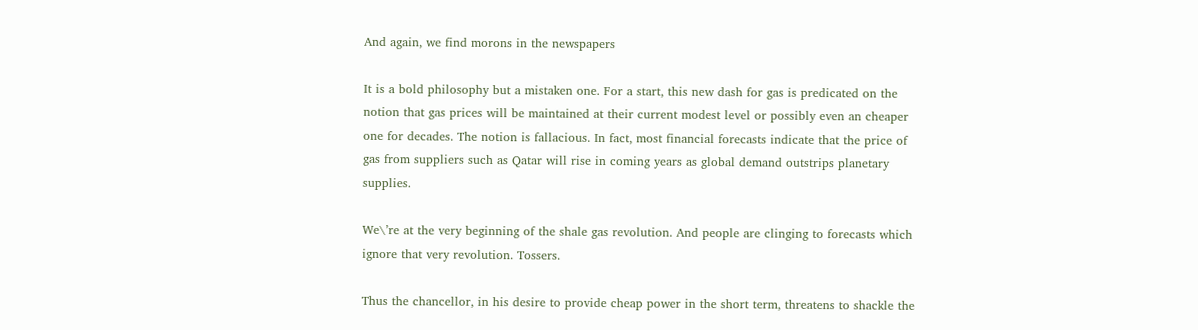And again, we find morons in the newspapers

It is a bold philosophy but a mistaken one. For a start, this new dash for gas is predicated on the notion that gas prices will be maintained at their current modest level or possibly even an cheaper one for decades. The notion is fallacious. In fact, most financial forecasts indicate that the price of gas from suppliers such as Qatar will rise in coming years as global demand outstrips planetary supplies.

We\’re at the very beginning of the shale gas revolution. And people are clinging to forecasts which ignore that very revolution. Tossers.

Thus the chancellor, in his desire to provide cheap power in the short term, threatens to shackle the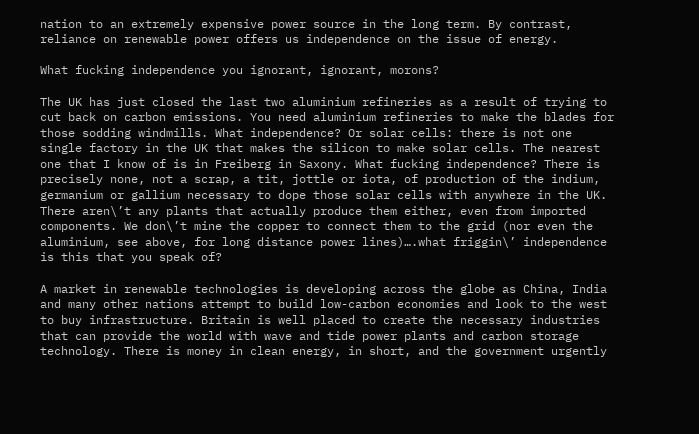nation to an extremely expensive power source in the long term. By contrast, reliance on renewable power offers us independence on the issue of energy.

What fucking independence you ignorant, ignorant, morons?

The UK has just closed the last two aluminium refineries as a result of trying to cut back on carbon emissions. You need aluminium refineries to make the blades for those sodding windmills. What independence? Or solar cells: there is not one single factory in the UK that makes the silicon to make solar cells. The nearest one that I know of is in Freiberg in Saxony. What fucking independence? There is precisely none, not a scrap, a tit, jottle or iota, of production of the indium, germanium or gallium necessary to dope those solar cells with anywhere in the UK. There aren\’t any plants that actually produce them either, even from imported components. We don\’t mine the copper to connect them to the grid (nor even the aluminium, see above, for long distance power lines)….what friggin\’ independence is this that you speak of?

A market in renewable technologies is developing across the globe as China, India and many other nations attempt to build low-carbon economies and look to the west to buy infrastructure. Britain is well placed to create the necessary industries that can provide the world with wave and tide power plants and carbon storage technology. There is money in clean energy, in short, and the government urgently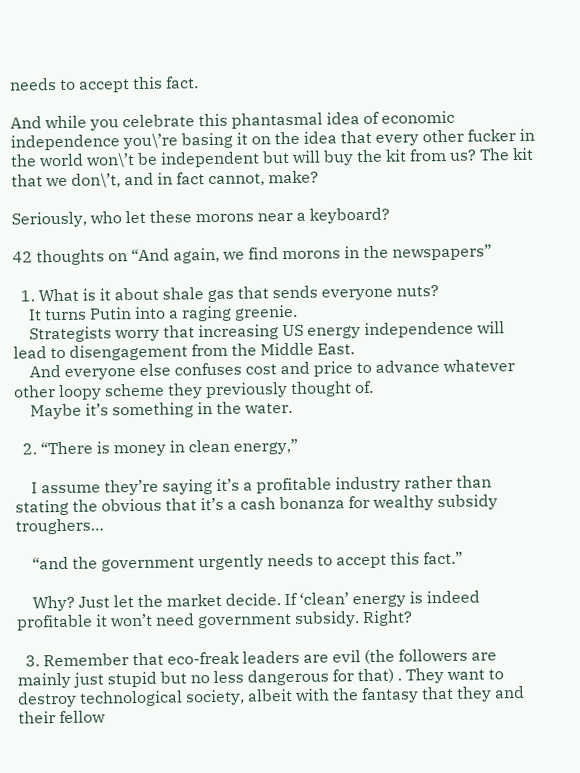needs to accept this fact.

And while you celebrate this phantasmal idea of economic independence you\’re basing it on the idea that every other fucker in the world won\’t be independent but will buy the kit from us? The kit that we don\’t, and in fact cannot, make?

Seriously, who let these morons near a keyboard?

42 thoughts on “And again, we find morons in the newspapers”

  1. What is it about shale gas that sends everyone nuts?
    It turns Putin into a raging greenie.
    Strategists worry that increasing US energy independence will lead to disengagement from the Middle East.
    And everyone else confuses cost and price to advance whatever other loopy scheme they previously thought of.
    Maybe it’s something in the water.

  2. “There is money in clean energy,”

    I assume they’re saying it’s a profitable industry rather than stating the obvious that it’s a cash bonanza for wealthy subsidy troughers…

    “and the government urgently needs to accept this fact.”

    Why? Just let the market decide. If ‘clean’ energy is indeed profitable it won’t need government subsidy. Right?

  3. Remember that eco-freak leaders are evil (the followers are mainly just stupid but no less dangerous for that) . They want to destroy technological society, albeit with the fantasy that they and their fellow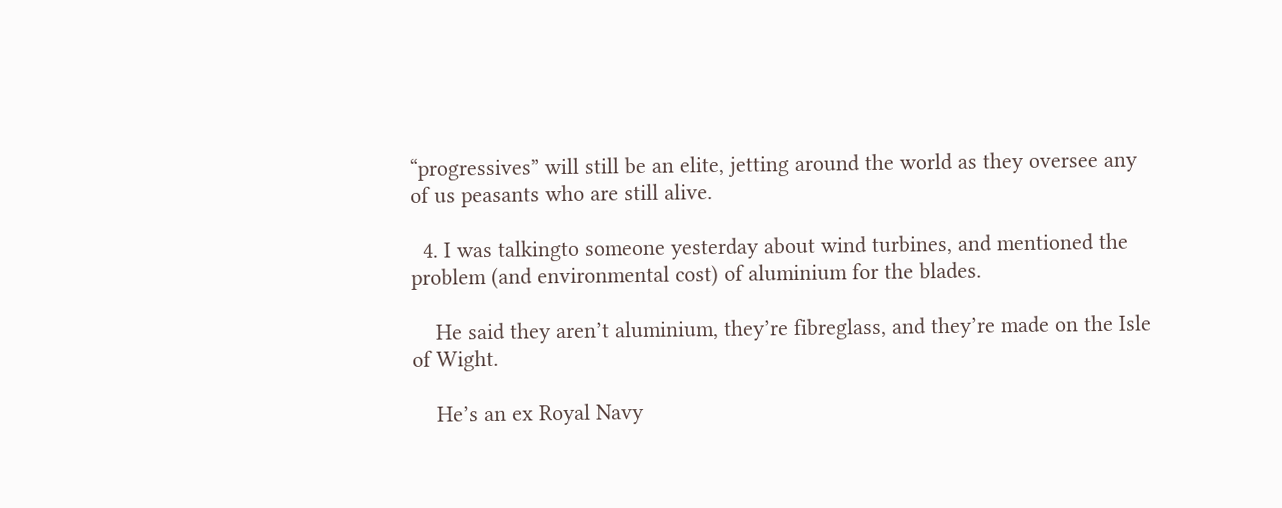“progressives” will still be an elite, jetting around the world as they oversee any of us peasants who are still alive.

  4. I was talkingto someone yesterday about wind turbines, and mentioned the problem (and environmental cost) of aluminium for the blades.

    He said they aren’t aluminium, they’re fibreglass, and they’re made on the Isle of Wight.

    He’s an ex Royal Navy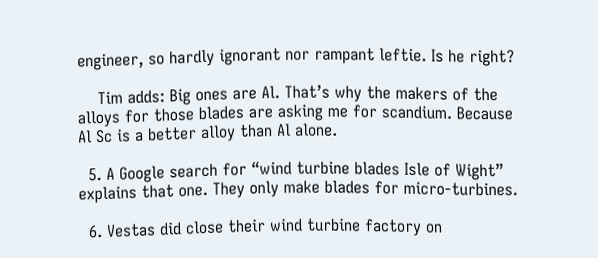engineer, so hardly ignorant nor rampant leftie. Is he right?

    Tim adds: Big ones are Al. That’s why the makers of the alloys for those blades are asking me for scandium. Because Al Sc is a better alloy than Al alone.

  5. A Google search for “wind turbine blades Isle of Wight” explains that one. They only make blades for micro-turbines.

  6. Vestas did close their wind turbine factory on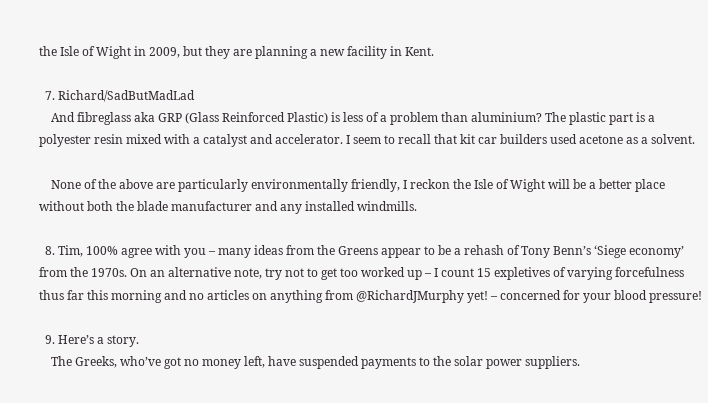the Isle of Wight in 2009, but they are planning a new facility in Kent.

  7. Richard/SadButMadLad
    And fibreglass aka GRP (Glass Reinforced Plastic) is less of a problem than aluminium? The plastic part is a polyester resin mixed with a catalyst and accelerator. I seem to recall that kit car builders used acetone as a solvent.

    None of the above are particularly environmentally friendly, I reckon the Isle of Wight will be a better place without both the blade manufacturer and any installed windmills.

  8. Tim, 100% agree with you – many ideas from the Greens appear to be a rehash of Tony Benn’s ‘Siege economy’ from the 1970s. On an alternative note, try not to get too worked up – I count 15 expletives of varying forcefulness thus far this morning and no articles on anything from @RichardJMurphy yet! – concerned for your blood pressure!

  9. Here’s a story.
    The Greeks, who’ve got no money left, have suspended payments to the solar power suppliers.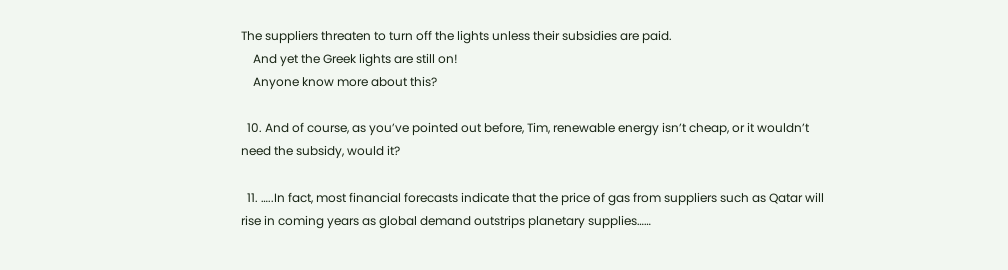The suppliers threaten to turn off the lights unless their subsidies are paid.
    And yet the Greek lights are still on!
    Anyone know more about this?

  10. And of course, as you’ve pointed out before, Tim, renewable energy isn’t cheap, or it wouldn’t need the subsidy, would it?

  11. …..In fact, most financial forecasts indicate that the price of gas from suppliers such as Qatar will rise in coming years as global demand outstrips planetary supplies……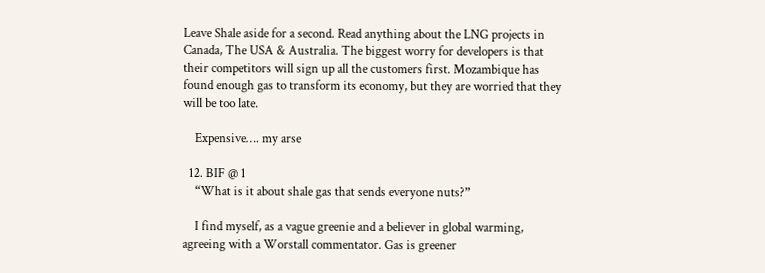Leave Shale aside for a second. Read anything about the LNG projects in Canada, The USA & Australia. The biggest worry for developers is that their competitors will sign up all the customers first. Mozambique has found enough gas to transform its economy, but they are worried that they will be too late.

    Expensive…. my arse

  12. BIF @ 1
    “What is it about shale gas that sends everyone nuts?”

    I find myself, as a vague greenie and a believer in global warming, agreeing with a Worstall commentator. Gas is greener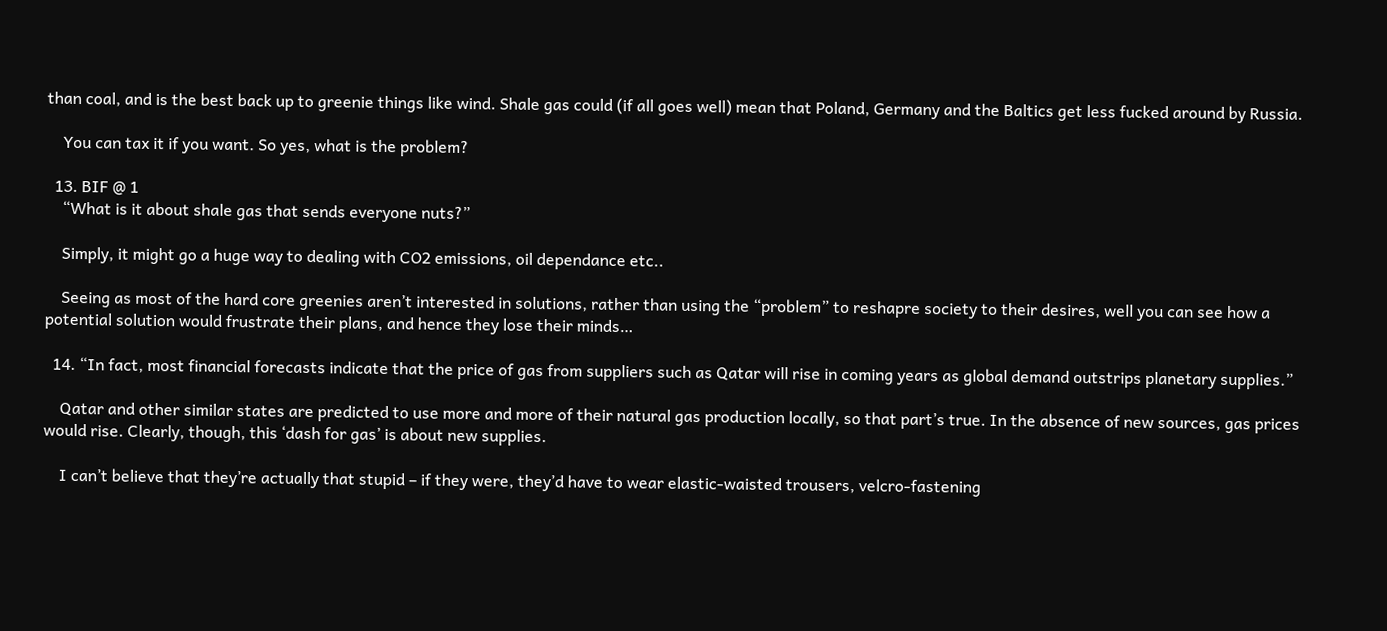than coal, and is the best back up to greenie things like wind. Shale gas could (if all goes well) mean that Poland, Germany and the Baltics get less fucked around by Russia.

    You can tax it if you want. So yes, what is the problem?

  13. BIF @ 1
    “What is it about shale gas that sends everyone nuts?”

    Simply, it might go a huge way to dealing with CO2 emissions, oil dependance etc..

    Seeing as most of the hard core greenies aren’t interested in solutions, rather than using the “problem” to reshapre society to their desires, well you can see how a potential solution would frustrate their plans, and hence they lose their minds…

  14. “In fact, most financial forecasts indicate that the price of gas from suppliers such as Qatar will rise in coming years as global demand outstrips planetary supplies.”

    Qatar and other similar states are predicted to use more and more of their natural gas production locally, so that part’s true. In the absence of new sources, gas prices would rise. Clearly, though, this ‘dash for gas’ is about new supplies.

    I can’t believe that they’re actually that stupid – if they were, they’d have to wear elastic-waisted trousers, velcro-fastening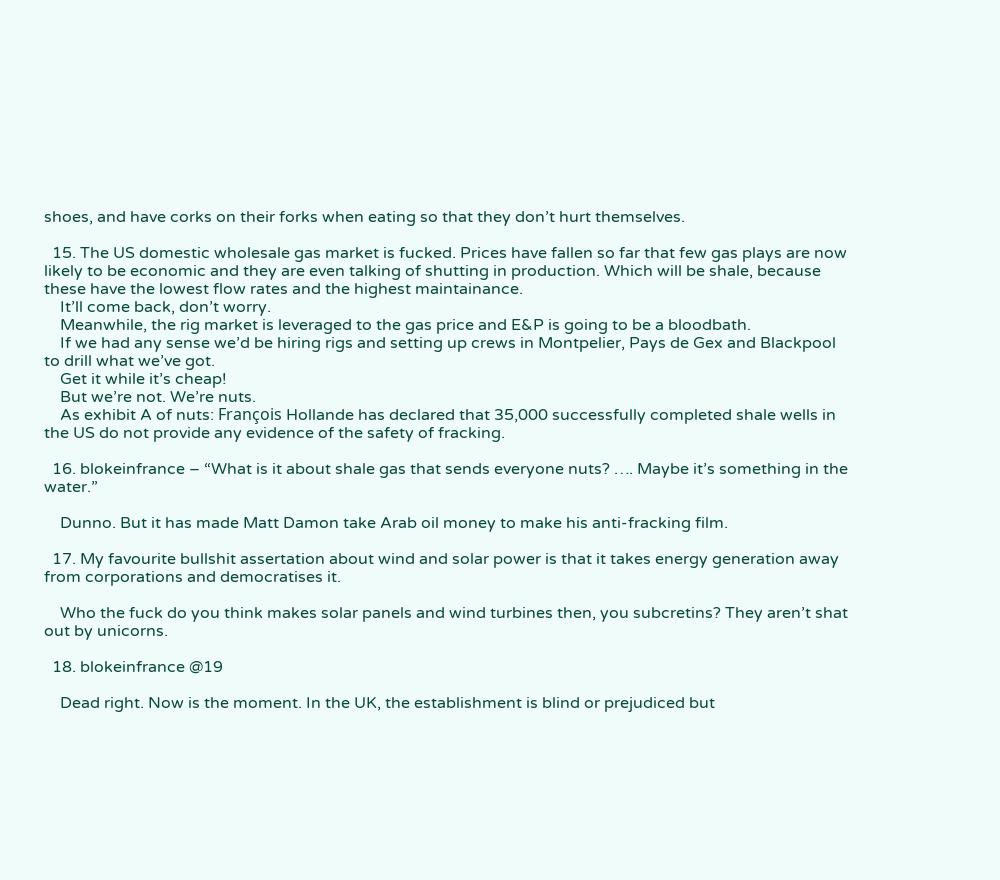shoes, and have corks on their forks when eating so that they don’t hurt themselves.

  15. The US domestic wholesale gas market is fucked. Prices have fallen so far that few gas plays are now likely to be economic and they are even talking of shutting in production. Which will be shale, because these have the lowest flow rates and the highest maintainance.
    It’ll come back, don’t worry.
    Meanwhile, the rig market is leveraged to the gas price and E&P is going to be a bloodbath.
    If we had any sense we’d be hiring rigs and setting up crews in Montpelier, Pays de Gex and Blackpool to drill what we’ve got.
    Get it while it’s cheap!
    But we’re not. We’re nuts.
    As exhibit A of nuts: François Hollande has declared that 35,000 successfully completed shale wells in the US do not provide any evidence of the safety of fracking.

  16. blokeinfrance – “What is it about shale gas that sends everyone nuts? …. Maybe it’s something in the water.”

    Dunno. But it has made Matt Damon take Arab oil money to make his anti-fracking film.

  17. My favourite bullshit assertation about wind and solar power is that it takes energy generation away from corporations and democratises it.

    Who the fuck do you think makes solar panels and wind turbines then, you subcretins? They aren’t shat out by unicorns.

  18. blokeinfrance @19

    Dead right. Now is the moment. In the UK, the establishment is blind or prejudiced but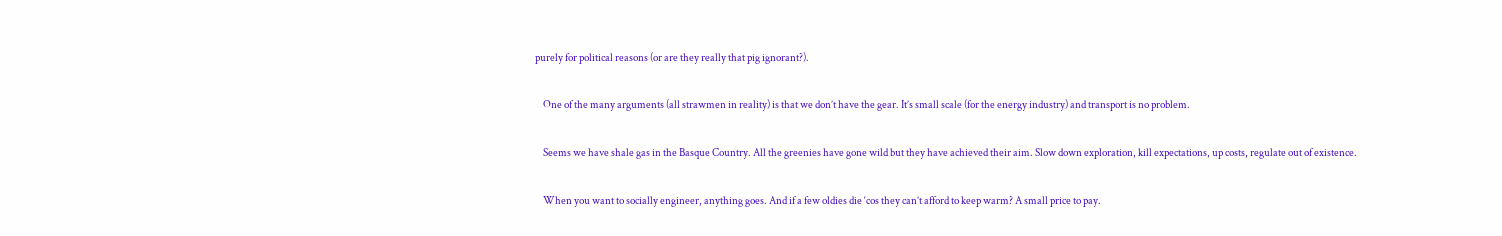purely for political reasons (or are they really that pig ignorant?).

    One of the many arguments (all strawmen in reality) is that we don’t have the gear. It’s small scale (for the energy industry) and transport is no problem.

    Seems we have shale gas in the Basque Country. All the greenies have gone wild but they have achieved their aim. Slow down exploration, kill expectations, up costs, regulate out of existence.

    When you want to socially engineer, anything goes. And if a few oldies die ‘cos they can’t afford to keep warm? A small price to pay.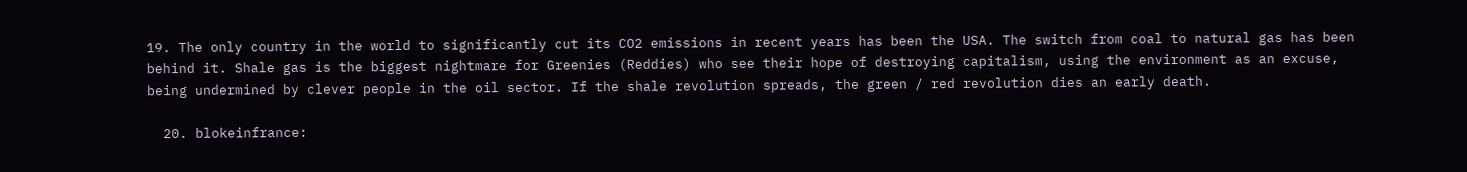19. The only country in the world to significantly cut its CO2 emissions in recent years has been the USA. The switch from coal to natural gas has been behind it. Shale gas is the biggest nightmare for Greenies (Reddies) who see their hope of destroying capitalism, using the environment as an excuse, being undermined by clever people in the oil sector. If the shale revolution spreads, the green / red revolution dies an early death.

  20. blokeinfrance: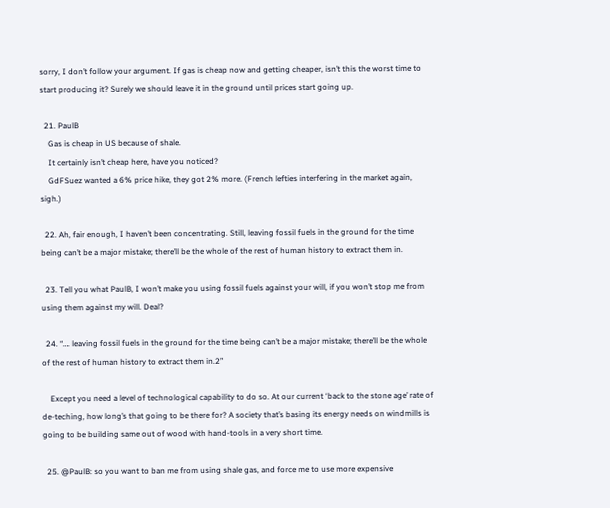sorry, I don’t follow your argument. If gas is cheap now and getting cheaper, isn’t this the worst time to start producing it? Surely we should leave it in the ground until prices start going up.

  21. PaulB
    Gas is cheap in US because of shale.
    It certainly isn’t cheap here, have you noticed?
    GdFSuez wanted a 6% price hike, they got 2% more. (French lefties interfering in the market again, sigh.)

  22. Ah, fair enough, I haven’t been concentrating. Still, leaving fossil fuels in the ground for the time being can’t be a major mistake; there’ll be the whole of the rest of human history to extract them in.

  23. Tell you what PaulB, I won’t make you using fossil fuels against your will, if you won’t stop me from using them against my will. Deal?

  24. “…. leaving fossil fuels in the ground for the time being can’t be a major mistake; there’ll be the whole of the rest of human history to extract them in.2”

    Except you need a level of technological capability to do so. At our current ‘back to the stone age’ rate of de-teching, how long’s that going to be there for? A society that’s basing its energy needs on windmills is going to be building same out of wood with hand-tools in a very short time.

  25. @PaulB: so you want to ban me from using shale gas, and force me to use more expensive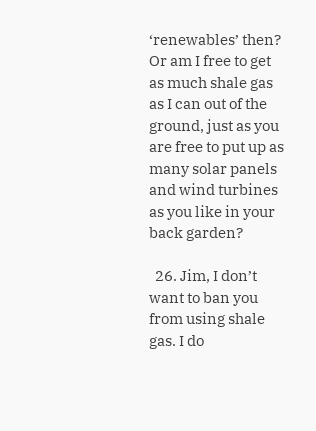‘renewables’ then? Or am I free to get as much shale gas as I can out of the ground, just as you are free to put up as many solar panels and wind turbines as you like in your back garden?

  26. Jim, I don’t want to ban you from using shale gas. I do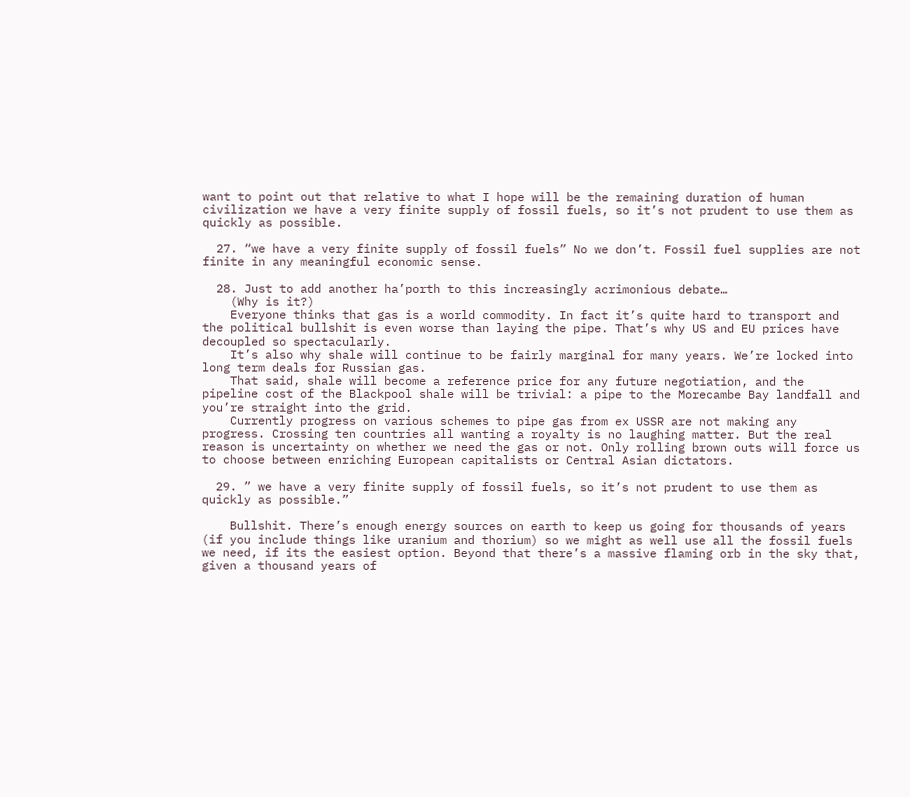want to point out that relative to what I hope will be the remaining duration of human civilization we have a very finite supply of fossil fuels, so it’s not prudent to use them as quickly as possible.

  27. “we have a very finite supply of fossil fuels” No we don’t. Fossil fuel supplies are not finite in any meaningful economic sense.

  28. Just to add another ha’porth to this increasingly acrimonious debate…
    (Why is it?)
    Everyone thinks that gas is a world commodity. In fact it’s quite hard to transport and the political bullshit is even worse than laying the pipe. That’s why US and EU prices have decoupled so spectacularly.
    It’s also why shale will continue to be fairly marginal for many years. We’re locked into long term deals for Russian gas.
    That said, shale will become a reference price for any future negotiation, and the pipeline cost of the Blackpool shale will be trivial: a pipe to the Morecambe Bay landfall and you’re straight into the grid.
    Currently progress on various schemes to pipe gas from ex USSR are not making any progress. Crossing ten countries all wanting a royalty is no laughing matter. But the real reason is uncertainty on whether we need the gas or not. Only rolling brown outs will force us to choose between enriching European capitalists or Central Asian dictators.

  29. ” we have a very finite supply of fossil fuels, so it’s not prudent to use them as quickly as possible.”

    Bullshit. There’s enough energy sources on earth to keep us going for thousands of years (if you include things like uranium and thorium) so we might as well use all the fossil fuels we need, if its the easiest option. Beyond that there’s a massive flaming orb in the sky that, given a thousand years of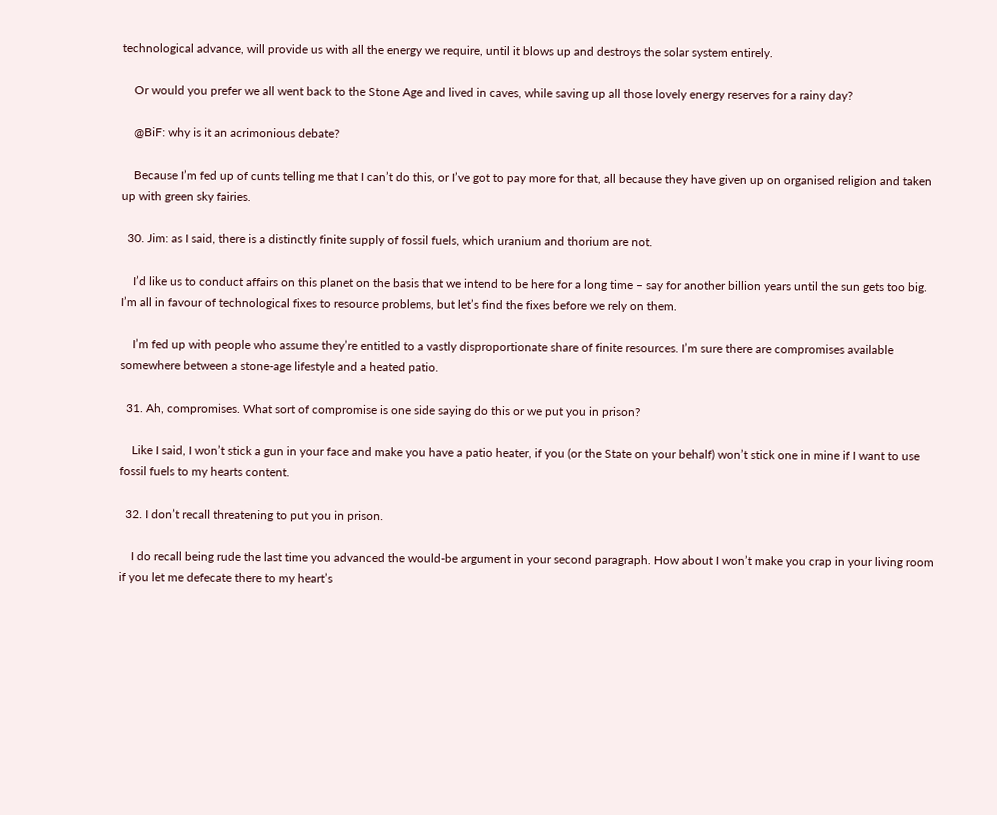technological advance, will provide us with all the energy we require, until it blows up and destroys the solar system entirely.

    Or would you prefer we all went back to the Stone Age and lived in caves, while saving up all those lovely energy reserves for a rainy day?

    @BiF: why is it an acrimonious debate?

    Because I’m fed up of cunts telling me that I can’t do this, or I’ve got to pay more for that, all because they have given up on organised religion and taken up with green sky fairies.

  30. Jim: as I said, there is a distinctly finite supply of fossil fuels, which uranium and thorium are not.

    I’d like us to conduct affairs on this planet on the basis that we intend to be here for a long time – say for another billion years until the sun gets too big. I’m all in favour of technological fixes to resource problems, but let’s find the fixes before we rely on them.

    I’m fed up with people who assume they’re entitled to a vastly disproportionate share of finite resources. I’m sure there are compromises available somewhere between a stone-age lifestyle and a heated patio.

  31. Ah, compromises. What sort of compromise is one side saying do this or we put you in prison?

    Like I said, I won’t stick a gun in your face and make you have a patio heater, if you (or the State on your behalf) won’t stick one in mine if I want to use fossil fuels to my hearts content.

  32. I don’t recall threatening to put you in prison.

    I do recall being rude the last time you advanced the would-be argument in your second paragraph. How about I won’t make you crap in your living room if you let me defecate there to my heart’s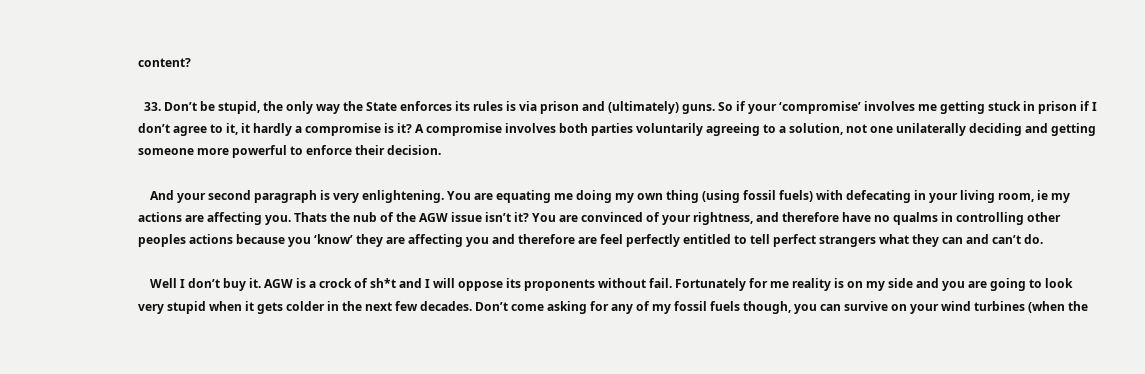content?

  33. Don’t be stupid, the only way the State enforces its rules is via prison and (ultimately) guns. So if your ‘compromise’ involves me getting stuck in prison if I don’t agree to it, it hardly a compromise is it? A compromise involves both parties voluntarily agreeing to a solution, not one unilaterally deciding and getting someone more powerful to enforce their decision.

    And your second paragraph is very enlightening. You are equating me doing my own thing (using fossil fuels) with defecating in your living room, ie my actions are affecting you. Thats the nub of the AGW issue isn’t it? You are convinced of your rightness, and therefore have no qualms in controlling other peoples actions because you ‘know’ they are affecting you and therefore are feel perfectly entitled to tell perfect strangers what they can and can’t do.

    Well I don’t buy it. AGW is a crock of sh*t and I will oppose its proponents without fail. Fortunately for me reality is on my side and you are going to look very stupid when it gets colder in the next few decades. Don’t come asking for any of my fossil fuels though, you can survive on your wind turbines (when the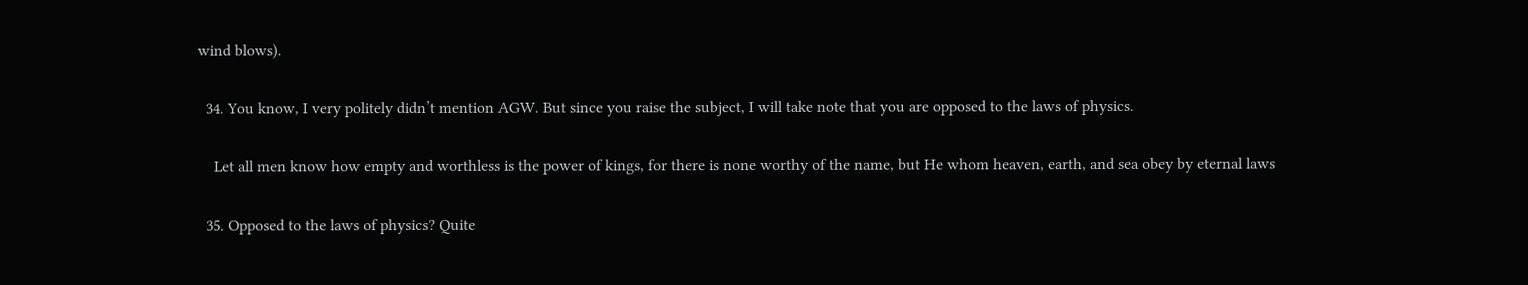wind blows).

  34. You know, I very politely didn’t mention AGW. But since you raise the subject, I will take note that you are opposed to the laws of physics.

    Let all men know how empty and worthless is the power of kings, for there is none worthy of the name, but He whom heaven, earth, and sea obey by eternal laws

  35. Opposed to the laws of physics? Quite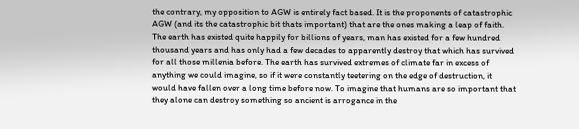the contrary, my opposition to AGW is entirely fact based. It is the proponents of catastrophic AGW (and its the catastrophic bit thats important) that are the ones making a leap of faith. The earth has existed quite happily for billions of years, man has existed for a few hundred thousand years and has only had a few decades to apparently destroy that which has survived for all those millenia before. The earth has survived extremes of climate far in excess of anything we could imagine, so if it were constantly teetering on the edge of destruction, it would have fallen over a long time before now. To imagine that humans are so important that they alone can destroy something so ancient is arrogance in the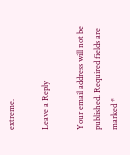extreme.

Leave a Reply

Your email address will not be published. Required fields are marked *